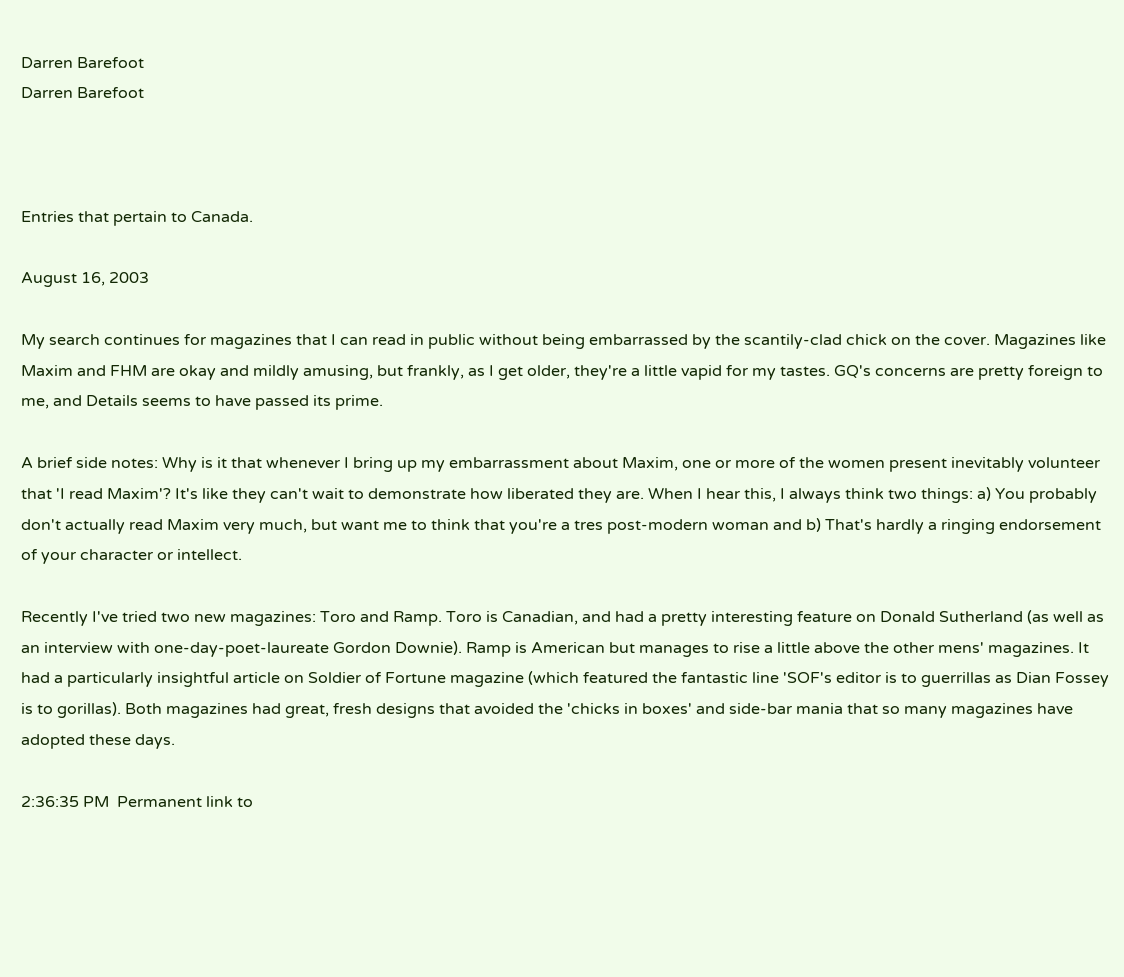Darren Barefoot
Darren Barefoot



Entries that pertain to Canada.

August 16, 2003

My search continues for magazines that I can read in public without being embarrassed by the scantily-clad chick on the cover. Magazines like Maxim and FHM are okay and mildly amusing, but frankly, as I get older, they're a little vapid for my tastes. GQ's concerns are pretty foreign to me, and Details seems to have passed its prime.

A brief side notes: Why is it that whenever I bring up my embarrassment about Maxim, one or more of the women present inevitably volunteer that 'I read Maxim'? It's like they can't wait to demonstrate how liberated they are. When I hear this, I always think two things: a) You probably don't actually read Maxim very much, but want me to think that you're a tres post-modern woman and b) That's hardly a ringing endorsement of your character or intellect.

Recently I've tried two new magazines: Toro and Ramp. Toro is Canadian, and had a pretty interesting feature on Donald Sutherland (as well as an interview with one-day-poet-laureate Gordon Downie). Ramp is American but manages to rise a little above the other mens' magazines. It had a particularly insightful article on Soldier of Fortune magazine (which featured the fantastic line 'SOF's editor is to guerrillas as Dian Fossey is to gorillas). Both magazines had great, fresh designs that avoided the 'chicks in boxes' and side-bar mania that so many magazines have adopted these days.

2:36:35 PM  Permanent link to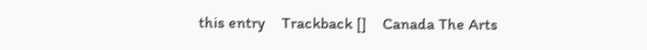this entry    Trackback []    Canada The Arts